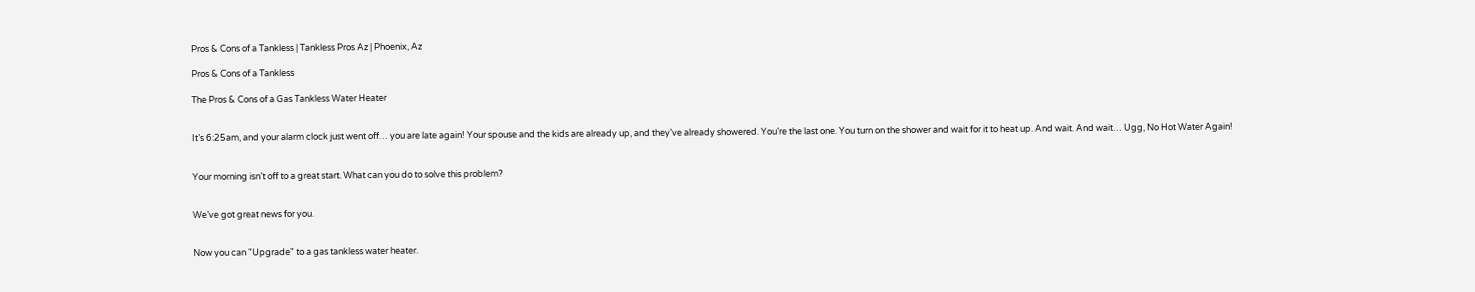Pros & Cons of a Tankless | Tankless Pros Az | Phoenix, Az

Pros & Cons of a Tankless

The Pros & Cons of a Gas Tankless Water Heater


It’s 6:25am, and your alarm clock just went off… you are late again! Your spouse and the kids are already up, and they’ve already showered. You’re the last one. You turn on the shower and wait for it to heat up. And wait. And wait… Ugg, No Hot Water Again!


Your morning isn’t off to a great start. What can you do to solve this problem?


We’ve got great news for you.


Now you can "Upgrade" to a gas tankless water heater.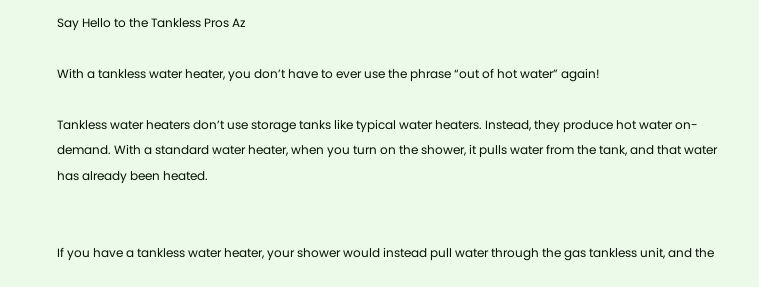Say Hello to the Tankless Pros Az

With a tankless water heater, you don’t have to ever use the phrase “out of hot water” again!

Tankless water heaters don’t use storage tanks like typical water heaters. Instead, they produce hot water on-demand. With a standard water heater, when you turn on the shower, it pulls water from the tank, and that water has already been heated.


If you have a tankless water heater, your shower would instead pull water through the gas tankless unit, and the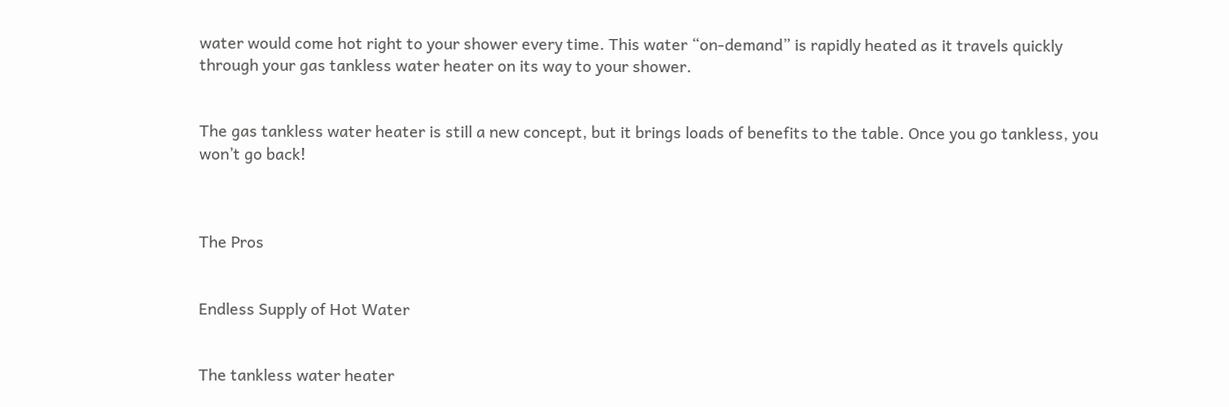water would come hot right to your shower every time. This water “on-demand” is rapidly heated as it travels quickly through your gas tankless water heater on its way to your shower.


The gas tankless water heater is still a new concept, but it brings loads of benefits to the table. Once you go tankless, you won’t go back!



The Pros


Endless Supply of Hot Water


The tankless water heater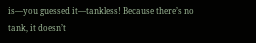is—you guessed it—tankless! Because there’s no tank, it doesn’t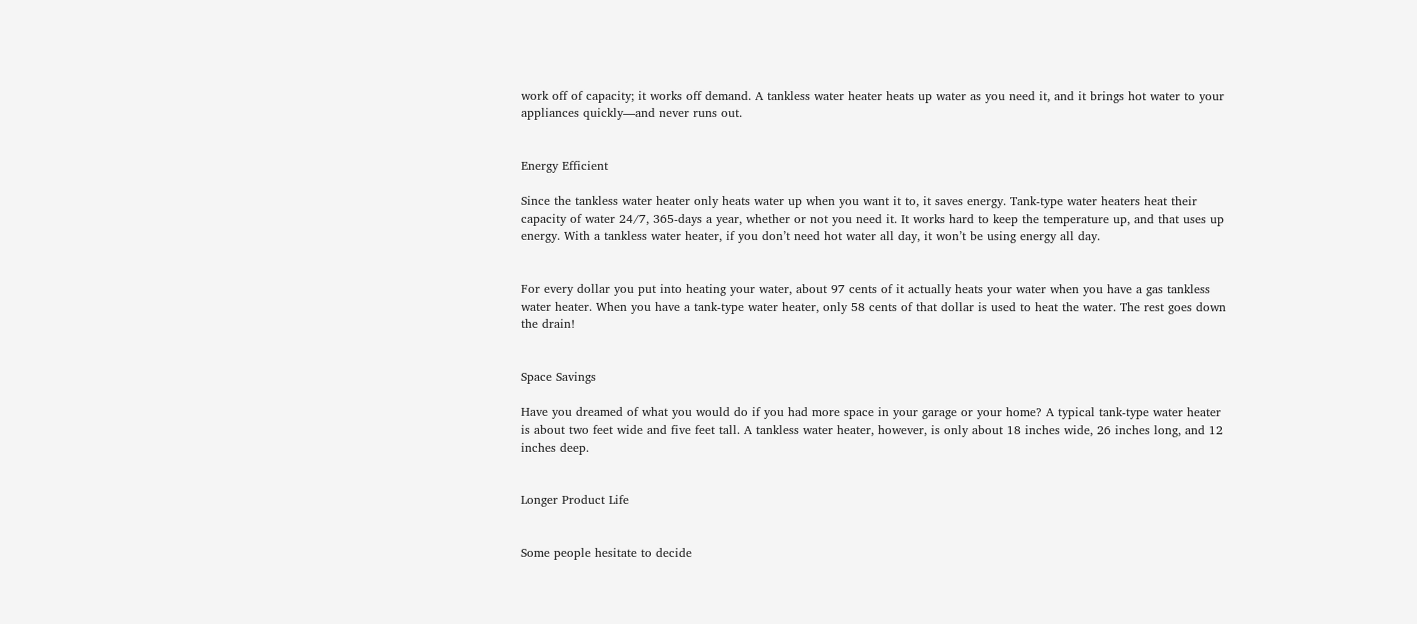work off of capacity; it works off demand. A tankless water heater heats up water as you need it, and it brings hot water to your appliances quickly—and never runs out.


Energy Efficient

Since the tankless water heater only heats water up when you want it to, it saves energy. Tank-type water heaters heat their capacity of water 24/7, 365-days a year, whether or not you need it. It works hard to keep the temperature up, and that uses up energy. With a tankless water heater, if you don’t need hot water all day, it won’t be using energy all day.


For every dollar you put into heating your water, about 97 cents of it actually heats your water when you have a gas tankless water heater. When you have a tank-type water heater, only 58 cents of that dollar is used to heat the water. The rest goes down the drain!


Space Savings

Have you dreamed of what you would do if you had more space in your garage or your home? A typical tank-type water heater is about two feet wide and five feet tall. A tankless water heater, however, is only about 18 inches wide, 26 inches long, and 12 inches deep.


Longer Product Life


Some people hesitate to decide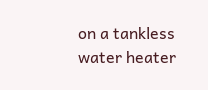on a tankless water heater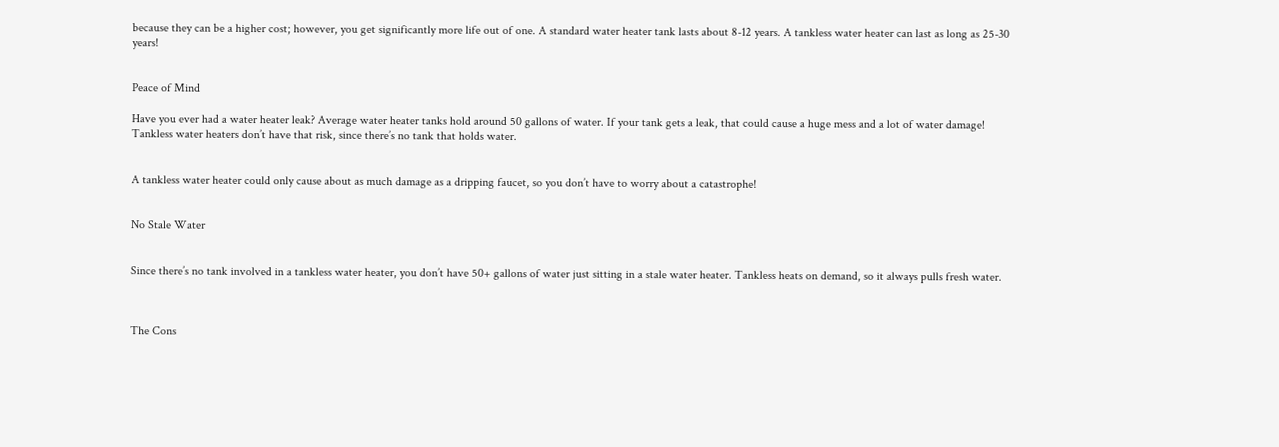because they can be a higher cost; however, you get significantly more life out of one. A standard water heater tank lasts about 8-12 years. A tankless water heater can last as long as 25-30 years!


Peace of Mind

Have you ever had a water heater leak? Average water heater tanks hold around 50 gallons of water. If your tank gets a leak, that could cause a huge mess and a lot of water damage! Tankless water heaters don’t have that risk, since there’s no tank that holds water.


A tankless water heater could only cause about as much damage as a dripping faucet, so you don’t have to worry about a catastrophe!


No Stale Water


Since there’s no tank involved in a tankless water heater, you don’t have 50+ gallons of water just sitting in a stale water heater. Tankless heats on demand, so it always pulls fresh water.



The Cons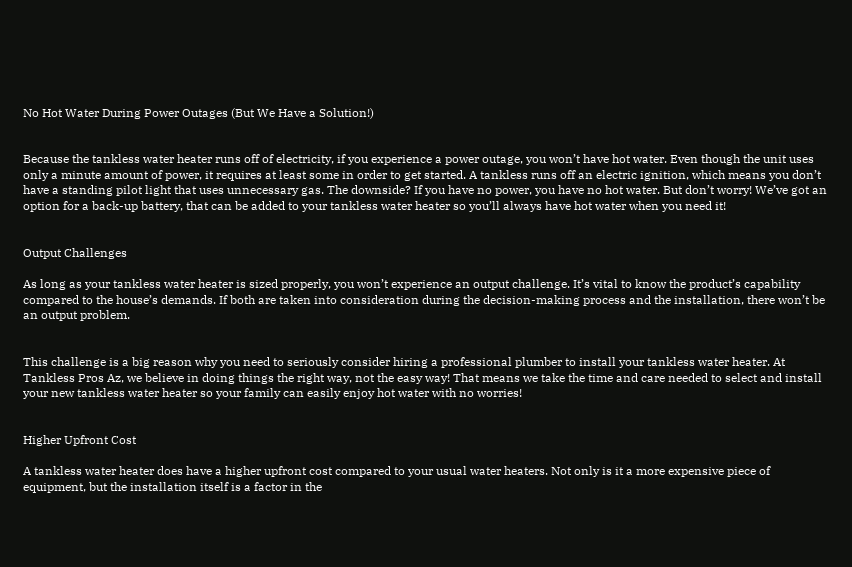No Hot Water During Power Outages (But We Have a Solution!)


Because the tankless water heater runs off of electricity, if you experience a power outage, you won’t have hot water. Even though the unit uses only a minute amount of power, it requires at least some in order to get started. A tankless runs off an electric ignition, which means you don’t have a standing pilot light that uses unnecessary gas. The downside? If you have no power, you have no hot water. But don’t worry! We’ve got an option for a back-up battery, that can be added to your tankless water heater so you’ll always have hot water when you need it!


Output Challenges

As long as your tankless water heater is sized properly, you won’t experience an output challenge. It’s vital to know the product’s capability compared to the house’s demands. If both are taken into consideration during the decision-making process and the installation, there won’t be an output problem.


This challenge is a big reason why you need to seriously consider hiring a professional plumber to install your tankless water heater. At Tankless Pros Az, we believe in doing things the right way, not the easy way! That means we take the time and care needed to select and install your new tankless water heater so your family can easily enjoy hot water with no worries!


Higher Upfront Cost

A tankless water heater does have a higher upfront cost compared to your usual water heaters. Not only is it a more expensive piece of equipment, but the installation itself is a factor in the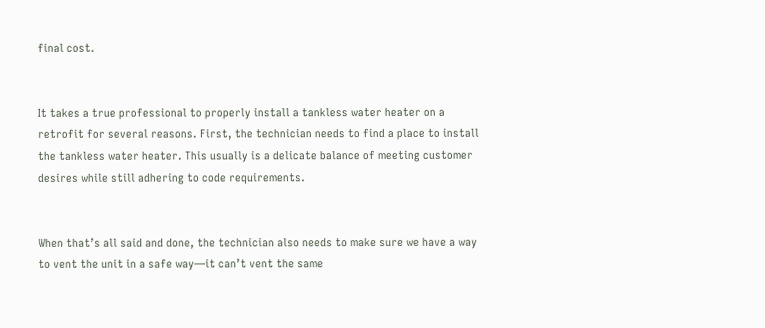final cost.


It takes a true professional to properly install a tankless water heater on a retrofit for several reasons. First, the technician needs to find a place to install the tankless water heater. This usually is a delicate balance of meeting customer desires while still adhering to code requirements.


When that’s all said and done, the technician also needs to make sure we have a way to vent the unit in a safe way—it can’t vent the same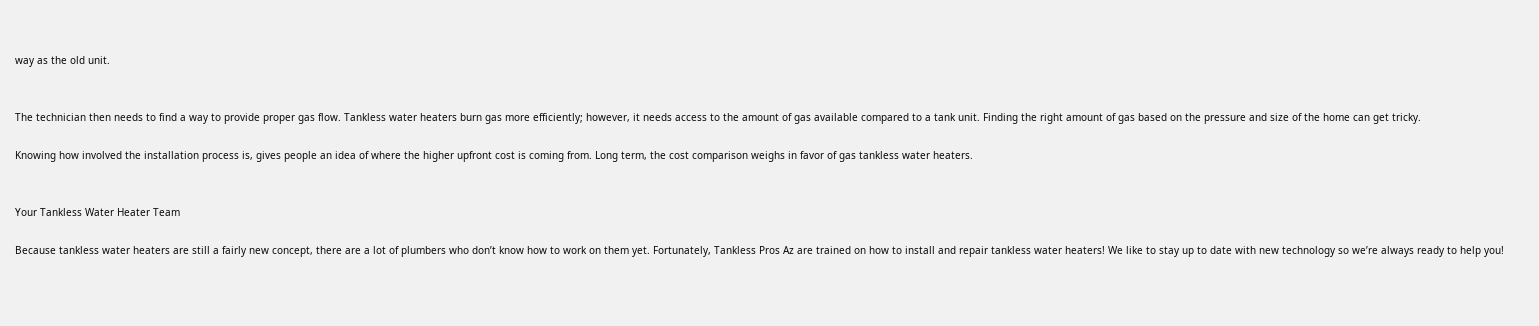way as the old unit.


The technician then needs to find a way to provide proper gas flow. Tankless water heaters burn gas more efficiently; however, it needs access to the amount of gas available compared to a tank unit. Finding the right amount of gas based on the pressure and size of the home can get tricky.

Knowing how involved the installation process is, gives people an idea of where the higher upfront cost is coming from. Long term, the cost comparison weighs in favor of gas tankless water heaters.


Your Tankless Water Heater Team

Because tankless water heaters are still a fairly new concept, there are a lot of plumbers who don’t know how to work on them yet. Fortunately, Tankless Pros Az are trained on how to install and repair tankless water heaters! We like to stay up to date with new technology so we’re always ready to help you!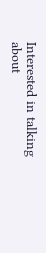Interested in talking about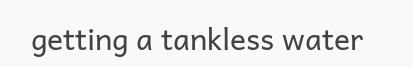getting a tankless water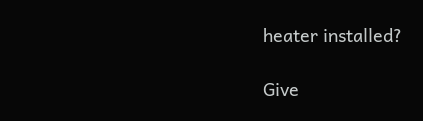heater installed?

Give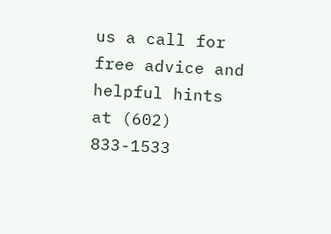us a call for free advice and helpful hints at (602) 833-1533